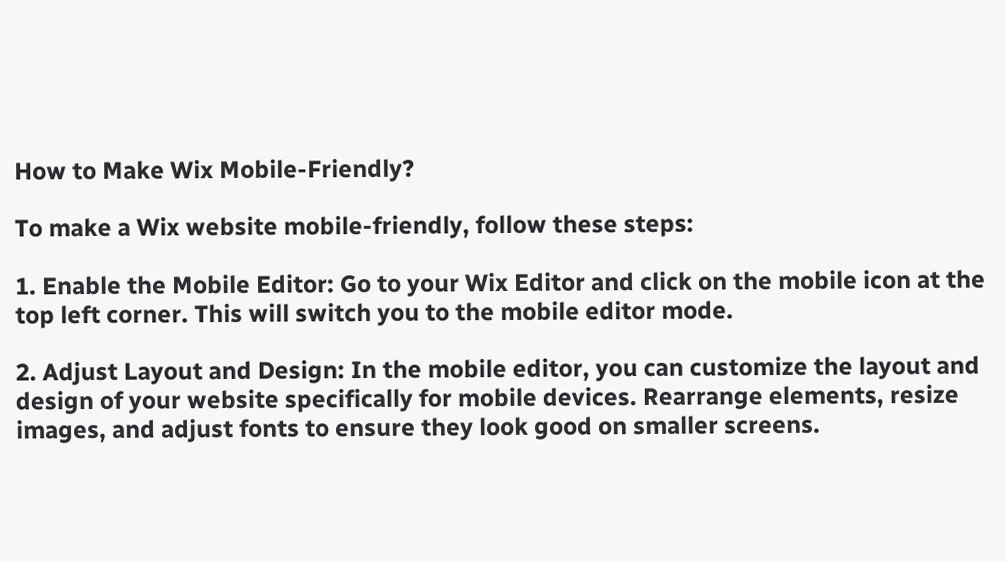How to Make Wix Mobile-Friendly?

To make a Wix website mobile-friendly, follow these steps:

1. Enable the Mobile Editor: Go to your Wix Editor and click on the mobile icon at the top left corner. This will switch you to the mobile editor mode.

2. Adjust Layout and Design: In the mobile editor, you can customize the layout and design of your website specifically for mobile devices. Rearrange elements, resize images, and adjust fonts to ensure they look good on smaller screens.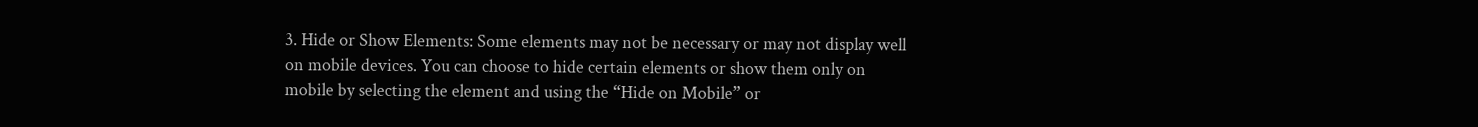3. Hide or Show Elements: Some elements may not be necessary or may not display well on mobile devices. You can choose to hide certain elements or show them only on mobile by selecting the element and using the “Hide on Mobile” or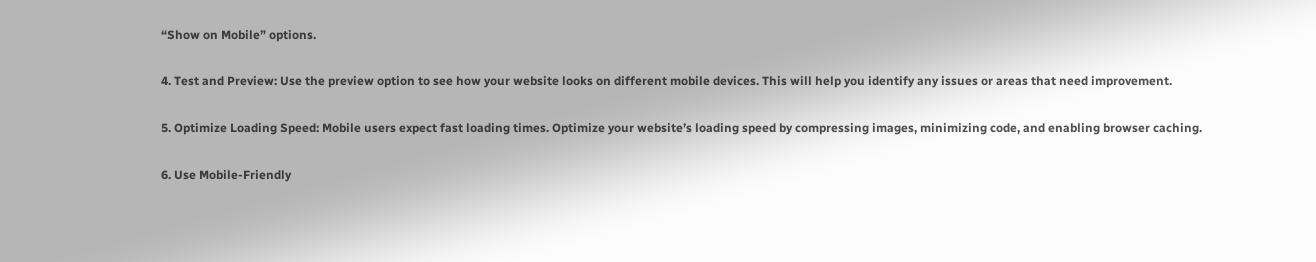“Show on Mobile” options.

4. Test and Preview: Use the preview option to see how your website looks on different mobile devices. This will help you identify any issues or areas that need improvement.

5. Optimize Loading Speed: Mobile users expect fast loading times. Optimize your website’s loading speed by compressing images, minimizing code, and enabling browser caching.

6. Use Mobile-Friendly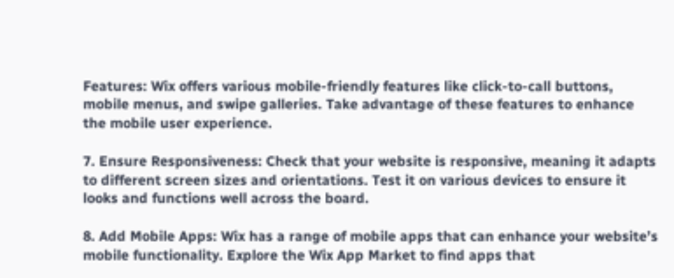Features: Wix offers various mobile-friendly features like click-to-call buttons, mobile menus, and swipe galleries. Take advantage of these features to enhance the mobile user experience.

7. Ensure Responsiveness: Check that your website is responsive, meaning it adapts to different screen sizes and orientations. Test it on various devices to ensure it looks and functions well across the board.

8. Add Mobile Apps: Wix has a range of mobile apps that can enhance your website’s mobile functionality. Explore the Wix App Market to find apps that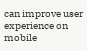can improve user experience on mobile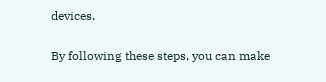devices.

By following these steps, you can make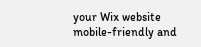your Wix website mobile-friendly and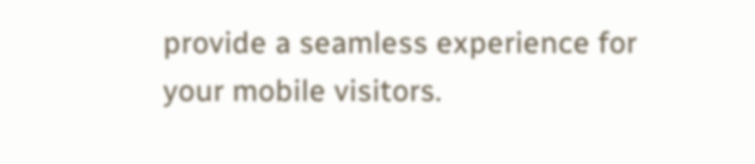provide a seamless experience for your mobile visitors.